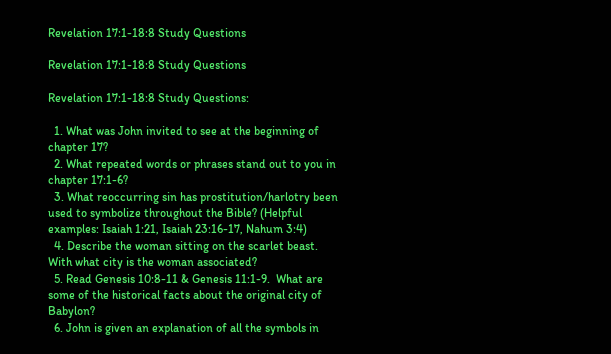Revelation 17:1-18:8 Study Questions

Revelation 17:1-18:8 Study Questions

Revelation 17:1-18:8 Study Questions:

  1. What was John invited to see at the beginning of chapter 17?
  2. What repeated words or phrases stand out to you in chapter 17:1-6?
  3. What reoccurring sin has prostitution/harlotry been used to symbolize throughout the Bible? (Helpful examples: Isaiah 1:21, Isaiah 23:16-17, Nahum 3:4)
  4. Describe the woman sitting on the scarlet beast.  With what city is the woman associated?
  5. Read Genesis 10:8-11 & Genesis 11:1-9.  What are some of the historical facts about the original city of Babylon?
  6. John is given an explanation of all the symbols in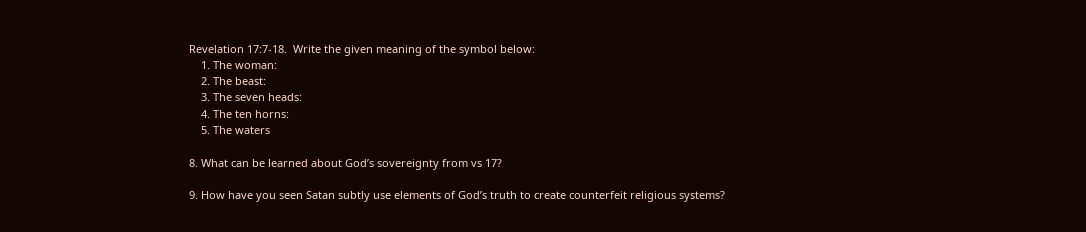Revelation 17:7-18.  Write the given meaning of the symbol below:
    1. The woman:
    2. The beast:
    3. The seven heads:
    4. The ten horns:
    5. The waters

8. What can be learned about God’s sovereignty from vs 17?

9. How have you seen Satan subtly use elements of God’s truth to create counterfeit religious systems?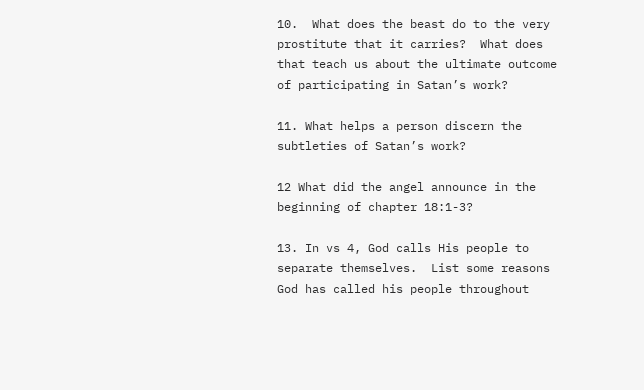10.  What does the beast do to the very prostitute that it carries?  What does that teach us about the ultimate outcome of participating in Satan’s work?

11. What helps a person discern the subtleties of Satan’s work?

12 What did the angel announce in the beginning of chapter 18:1-3?

13. In vs 4, God calls His people to separate themselves.  List some reasons God has called his people throughout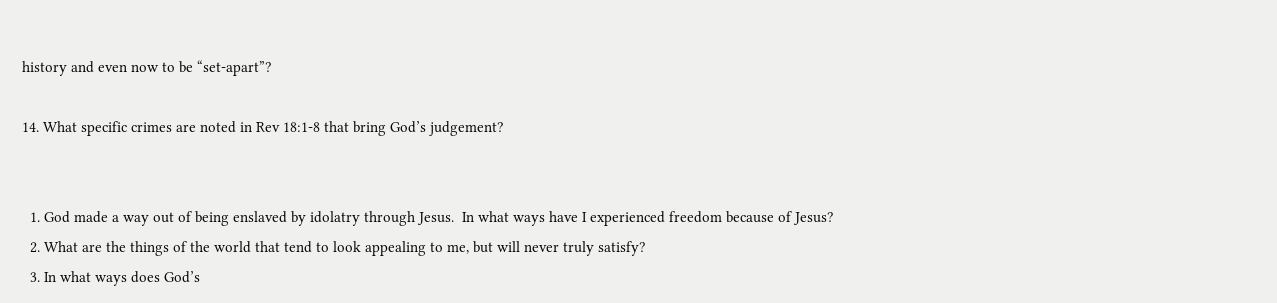history and even now to be “set-apart”?

14. What specific crimes are noted in Rev 18:1-8 that bring God’s judgement?


  1. God made a way out of being enslaved by idolatry through Jesus.  In what ways have I experienced freedom because of Jesus?
  2. What are the things of the world that tend to look appealing to me, but will never truly satisfy?
  3. In what ways does God’s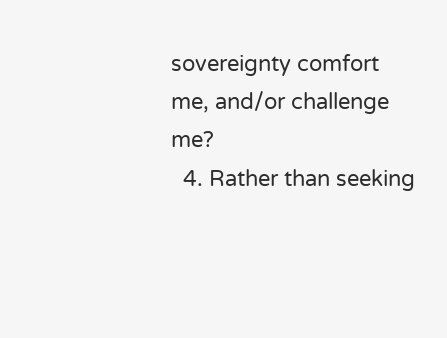sovereignty comfort me, and/or challenge me?
  4. Rather than seeking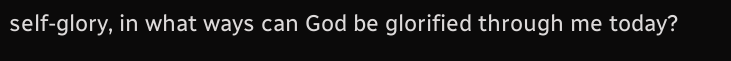self-glory, in what ways can God be glorified through me today?